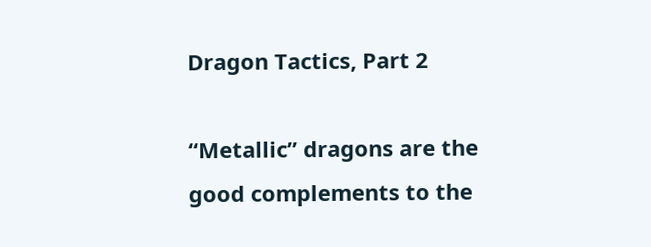Dragon Tactics, Part 2

“Metallic” dragons are the good complements to the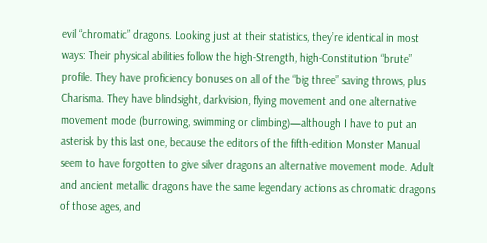evil “chromatic” dragons. Looking just at their statistics, they’re identical in most ways: Their physical abilities follow the high-Strength, high-Constitution “brute” profile. They have proficiency bonuses on all of the “big three” saving throws, plus Charisma. They have blindsight, darkvision, flying movement and one alternative movement mode (burrowing, swimming or climbing)—although I have to put an asterisk by this last one, because the editors of the fifth-edition Monster Manual seem to have forgotten to give silver dragons an alternative movement mode. Adult and ancient metallic dragons have the same legendary actions as chromatic dragons of those ages, and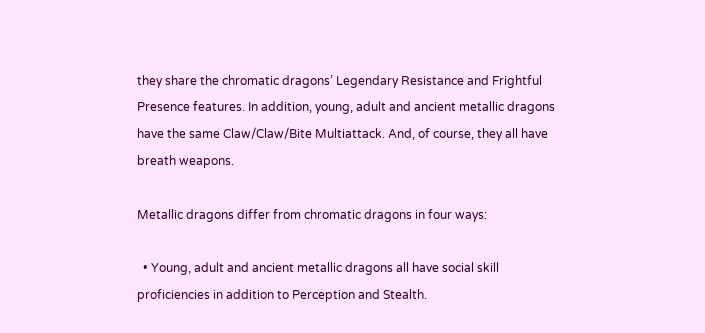they share the chromatic dragons’ Legendary Resistance and Frightful Presence features. In addition, young, adult and ancient metallic dragons have the same Claw/Claw/Bite Multiattack. And, of course, they all have breath weapons.

Metallic dragons differ from chromatic dragons in four ways:

  • Young, adult and ancient metallic dragons all have social skill proficiencies in addition to Perception and Stealth.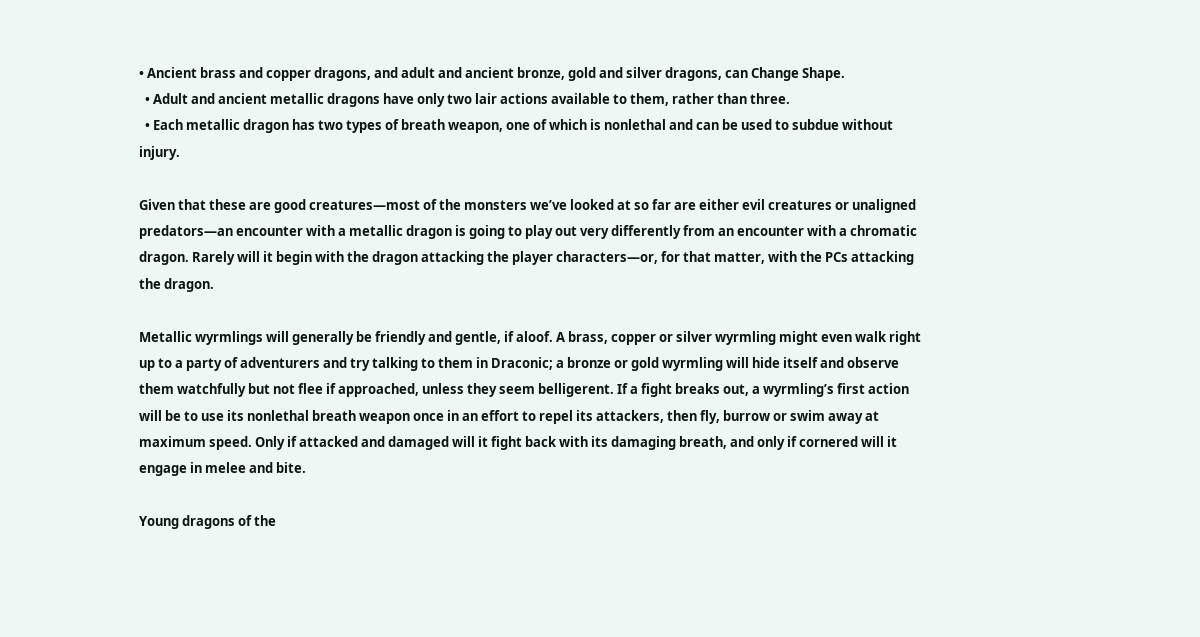• Ancient brass and copper dragons, and adult and ancient bronze, gold and silver dragons, can Change Shape.
  • Adult and ancient metallic dragons have only two lair actions available to them, rather than three.
  • Each metallic dragon has two types of breath weapon, one of which is nonlethal and can be used to subdue without injury.

Given that these are good creatures—most of the monsters we’ve looked at so far are either evil creatures or unaligned predators—an encounter with a metallic dragon is going to play out very differently from an encounter with a chromatic dragon. Rarely will it begin with the dragon attacking the player characters—or, for that matter, with the PCs attacking the dragon.

Metallic wyrmlings will generally be friendly and gentle, if aloof. A brass, copper or silver wyrmling might even walk right up to a party of adventurers and try talking to them in Draconic; a bronze or gold wyrmling will hide itself and observe them watchfully but not flee if approached, unless they seem belligerent. If a fight breaks out, a wyrmling’s first action will be to use its nonlethal breath weapon once in an effort to repel its attackers, then fly, burrow or swim away at maximum speed. Only if attacked and damaged will it fight back with its damaging breath, and only if cornered will it engage in melee and bite.

Young dragons of the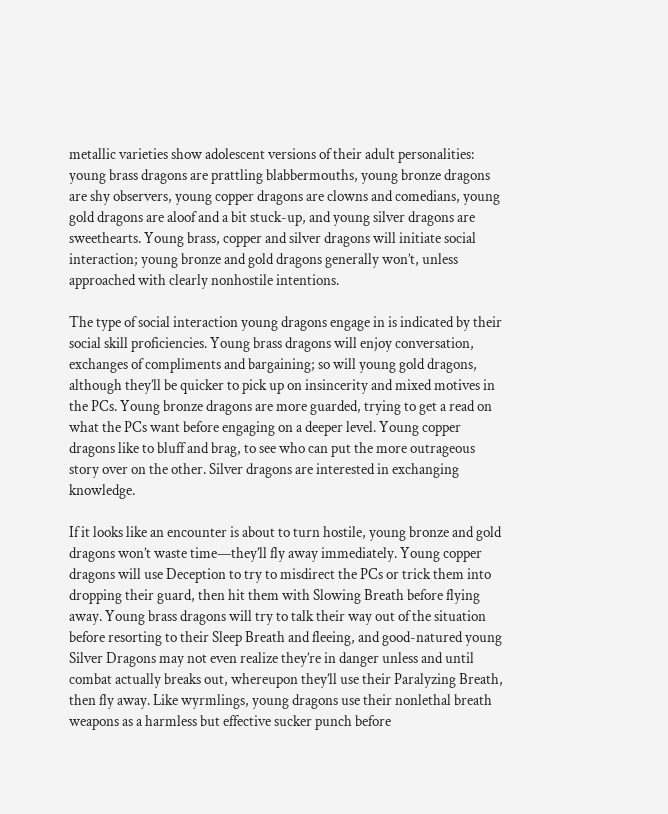metallic varieties show adolescent versions of their adult personalities: young brass dragons are prattling blabbermouths, young bronze dragons are shy observers, young copper dragons are clowns and comedians, young gold dragons are aloof and a bit stuck-up, and young silver dragons are sweethearts. Young brass, copper and silver dragons will initiate social interaction; young bronze and gold dragons generally won’t, unless approached with clearly nonhostile intentions.

The type of social interaction young dragons engage in is indicated by their social skill proficiencies. Young brass dragons will enjoy conversation, exchanges of compliments and bargaining; so will young gold dragons, although they’ll be quicker to pick up on insincerity and mixed motives in the PCs. Young bronze dragons are more guarded, trying to get a read on what the PCs want before engaging on a deeper level. Young copper dragons like to bluff and brag, to see who can put the more outrageous story over on the other. Silver dragons are interested in exchanging knowledge.

If it looks like an encounter is about to turn hostile, young bronze and gold dragons won’t waste time—they’ll fly away immediately. Young copper dragons will use Deception to try to misdirect the PCs or trick them into dropping their guard, then hit them with Slowing Breath before flying away. Young brass dragons will try to talk their way out of the situation before resorting to their Sleep Breath and fleeing, and good-natured young Silver Dragons may not even realize they’re in danger unless and until combat actually breaks out, whereupon they’ll use their Paralyzing Breath, then fly away. Like wyrmlings, young dragons use their nonlethal breath weapons as a harmless but effective sucker punch before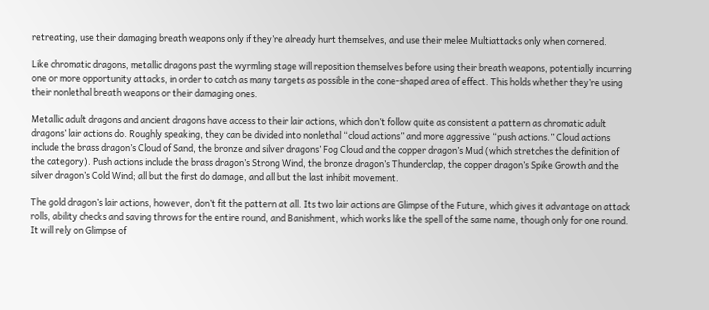retreating, use their damaging breath weapons only if they’re already hurt themselves, and use their melee Multiattacks only when cornered.

Like chromatic dragons, metallic dragons past the wyrmling stage will reposition themselves before using their breath weapons, potentially incurring one or more opportunity attacks, in order to catch as many targets as possible in the cone-shaped area of effect. This holds whether they’re using their nonlethal breath weapons or their damaging ones.

Metallic adult dragons and ancient dragons have access to their lair actions, which don’t follow quite as consistent a pattern as chromatic adult dragons’ lair actions do. Roughly speaking, they can be divided into nonlethal “cloud actions” and more aggressive “push actions.” Cloud actions include the brass dragon’s Cloud of Sand, the bronze and silver dragons’ Fog Cloud and the copper dragon’s Mud (which stretches the definition of the category). Push actions include the brass dragon’s Strong Wind, the bronze dragon’s Thunderclap, the copper dragon’s Spike Growth and the silver dragon’s Cold Wind; all but the first do damage, and all but the last inhibit movement.

The gold dragon’s lair actions, however, don’t fit the pattern at all. Its two lair actions are Glimpse of the Future, which gives it advantage on attack rolls, ability checks and saving throws for the entire round, and Banishment, which works like the spell of the same name, though only for one round. It will rely on Glimpse of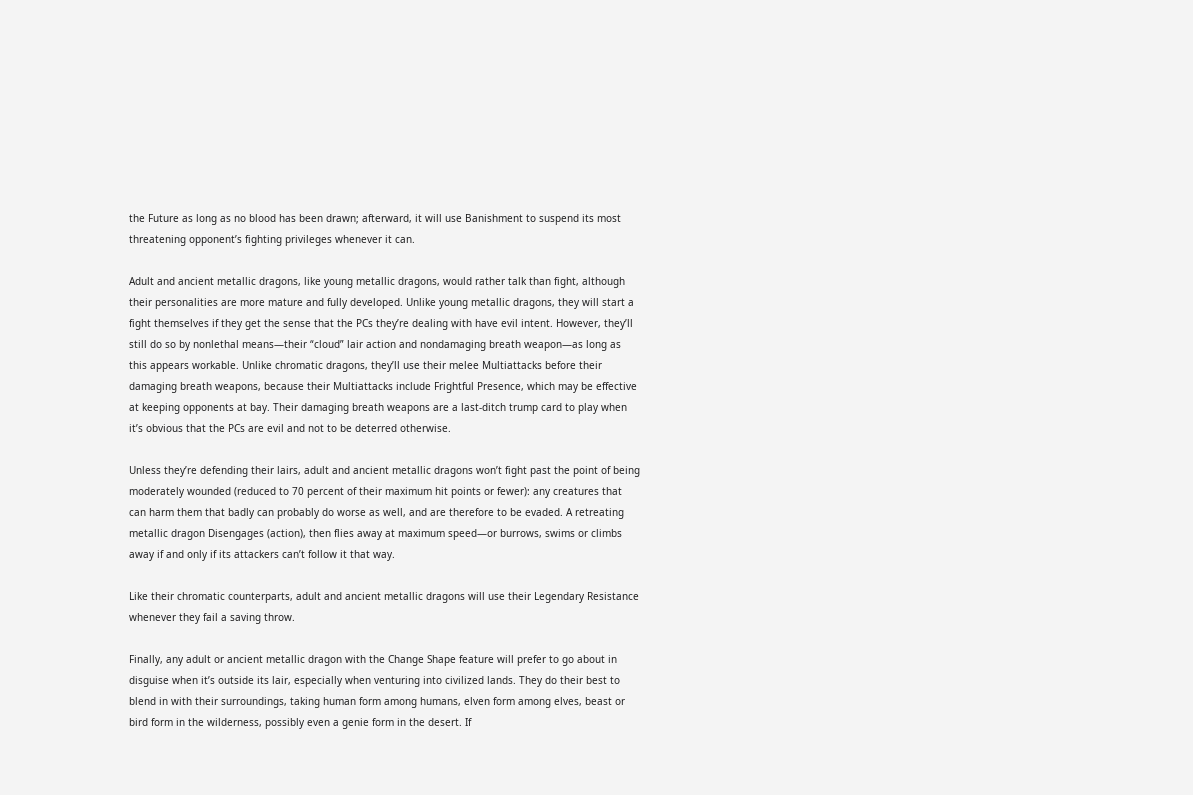the Future as long as no blood has been drawn; afterward, it will use Banishment to suspend its most threatening opponent’s fighting privileges whenever it can.

Adult and ancient metallic dragons, like young metallic dragons, would rather talk than fight, although their personalities are more mature and fully developed. Unlike young metallic dragons, they will start a fight themselves if they get the sense that the PCs they’re dealing with have evil intent. However, they’ll still do so by nonlethal means—their “cloud” lair action and nondamaging breath weapon—as long as this appears workable. Unlike chromatic dragons, they’ll use their melee Multiattacks before their damaging breath weapons, because their Multiattacks include Frightful Presence, which may be effective at keeping opponents at bay. Their damaging breath weapons are a last-ditch trump card to play when it’s obvious that the PCs are evil and not to be deterred otherwise.

Unless they’re defending their lairs, adult and ancient metallic dragons won’t fight past the point of being moderately wounded (reduced to 70 percent of their maximum hit points or fewer): any creatures that can harm them that badly can probably do worse as well, and are therefore to be evaded. A retreating metallic dragon Disengages (action), then flies away at maximum speed—or burrows, swims or climbs away if and only if its attackers can’t follow it that way.

Like their chromatic counterparts, adult and ancient metallic dragons will use their Legendary Resistance whenever they fail a saving throw.

Finally, any adult or ancient metallic dragon with the Change Shape feature will prefer to go about in disguise when it’s outside its lair, especially when venturing into civilized lands. They do their best to blend in with their surroundings, taking human form among humans, elven form among elves, beast or bird form in the wilderness, possibly even a genie form in the desert. If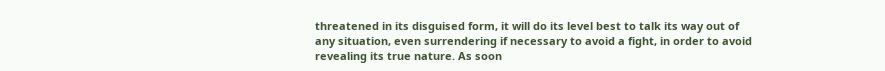threatened in its disguised form, it will do its level best to talk its way out of any situation, even surrendering if necessary to avoid a fight, in order to avoid revealing its true nature. As soon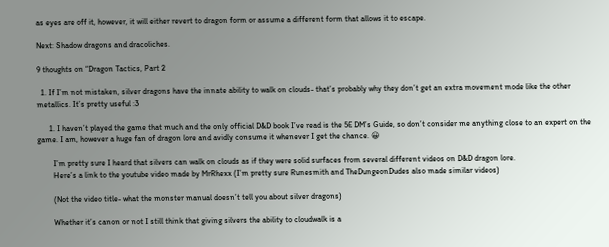as eyes are off it, however, it will either revert to dragon form or assume a different form that allows it to escape.

Next: Shadow dragons and dracoliches.

9 thoughts on “Dragon Tactics, Part 2

  1. If I’m not mistaken, silver dragons have the innate ability to walk on clouds- that’s probably why they don’t get an extra movement mode like the other metallics. It’s pretty useful :3

      1. I haven’t played the game that much and the only official D&D book I’ve read is the 5E DM’s Guide, so don’t consider me anything close to an expert on the game. I am, however a huge fan of dragon lore and avidly consume it whenever I get the chance. 😀

        I’m pretty sure I heard that silvers can walk on clouds as if they were solid surfaces from several different videos on D&D dragon lore.
        Here’s a link to the youtube video made by MrRhexx (I’m pretty sure Runesmith and TheDungeonDudes also made similar videos)

        (Not the video title- what the monster manual doesn’t tell you about silver dragons)

        Whether it’s canon or not I still think that giving silvers the ability to cloudwalk is a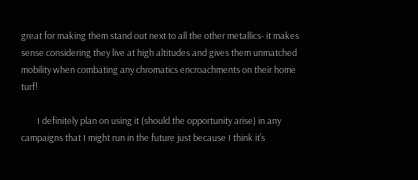great for making them stand out next to all the other metallics- it makes sense considering they live at high altitudes and gives them unmatched mobility when combating any chromatics encroachments on their home turf!

        I definitely plan on using it (should the opportunity arise) in any campaigns that I might run in the future just because I think it’s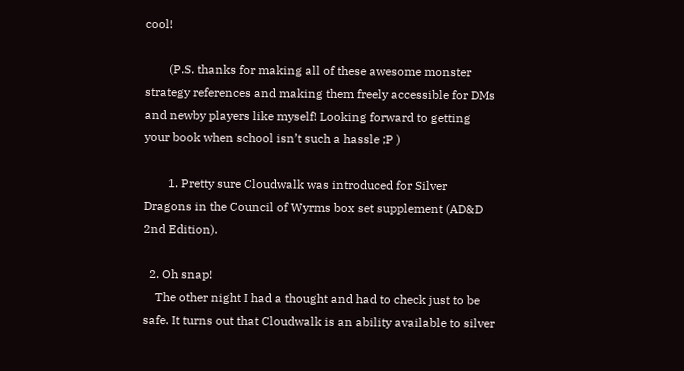cool!

        (P.S. thanks for making all of these awesome monster strategy references and making them freely accessible for DMs and newby players like myself! Looking forward to getting your book when school isn’t such a hassle ;P )

        1. Pretty sure Cloudwalk was introduced for Silver Dragons in the Council of Wyrms box set supplement (AD&D 2nd Edition).

  2. Oh snap!
    The other night I had a thought and had to check just to be safe. It turns out that Cloudwalk is an ability available to silver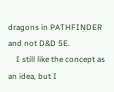dragons in PATHFINDER and not D&D 5E.
    I still like the concept as an idea, but I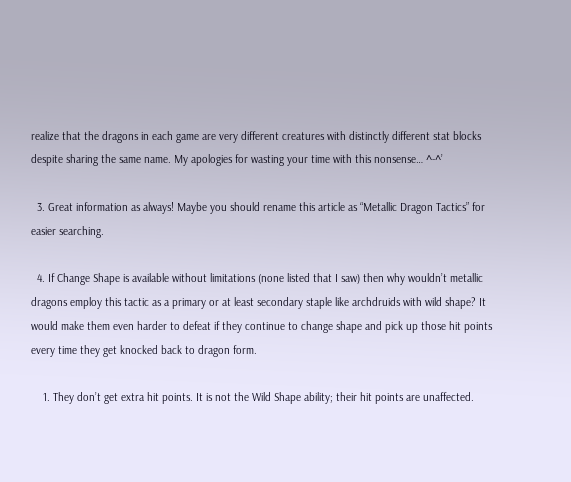realize that the dragons in each game are very different creatures with distinctly different stat blocks despite sharing the same name. My apologies for wasting your time with this nonsense… ^-^’

  3. Great information as always! Maybe you should rename this article as “Metallic Dragon Tactics” for easier searching.

  4. If Change Shape is available without limitations (none listed that I saw) then why wouldn’t metallic dragons employ this tactic as a primary or at least secondary staple like archdruids with wild shape? It would make them even harder to defeat if they continue to change shape and pick up those hit points every time they get knocked back to dragon form.

    1. They don’t get extra hit points. It is not the Wild Shape ability; their hit points are unaffected.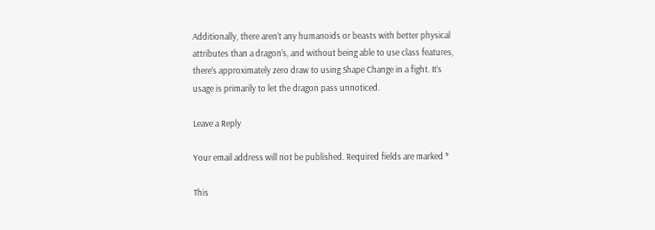Additionally, there aren’t any humanoids or beasts with better physical attributes than a dragon’s, and without being able to use class features, there’s approximately zero draw to using Shape Change in a fight. It’s usage is primarily to let the dragon pass unnoticed.

Leave a Reply

Your email address will not be published. Required fields are marked *

This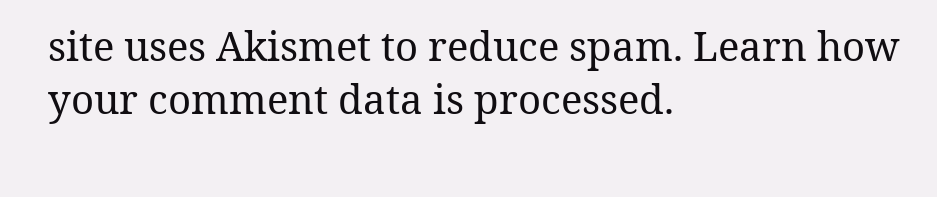site uses Akismet to reduce spam. Learn how your comment data is processed.